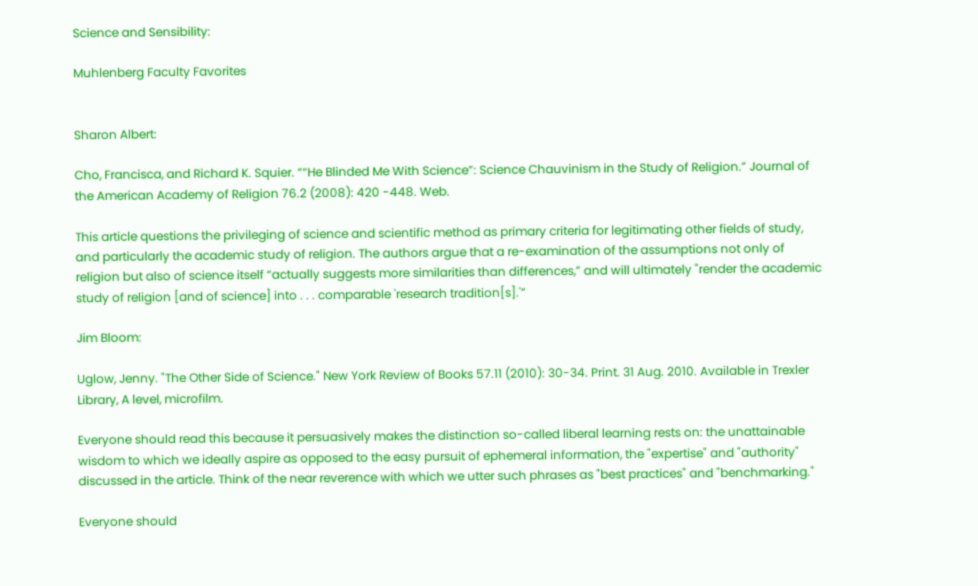Science and Sensibility:

Muhlenberg Faculty Favorites


Sharon Albert:

Cho, Francisca, and Richard K. Squier. ““He Blinded Me With Science”: Science Chauvinism in the Study of Religion.” Journal of the American Academy of Religion 76.2 (2008): 420 -448. Web.

This article questions the privileging of science and scientific method as primary criteria for legitimating other fields of study, and particularly the academic study of religion. The authors argue that a re-examination of the assumptions not only of religion but also of science itself “actually suggests more similarities than differences,” and will ultimately "render the academic study of religion [and of science] into . . . comparable 'research tradition[s].'”

Jim Bloom:

Uglow, Jenny. "The Other Side of Science." New York Review of Books 57.11 (2010): 30-34. Print. 31 Aug. 2010. Available in Trexler Library, A level, microfilm.

Everyone should read this because it persuasively makes the distinction so-called liberal learning rests on: the unattainable wisdom to which we ideally aspire as opposed to the easy pursuit of ephemeral information, the "expertise" and "authority" discussed in the article. Think of the near reverence with which we utter such phrases as "best practices" and "benchmarking."

Everyone should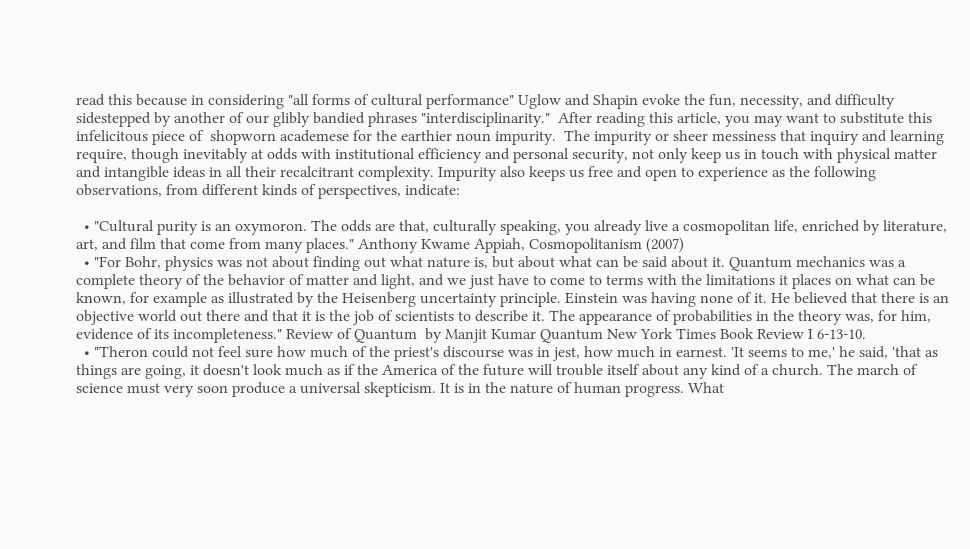read this because in considering "all forms of cultural performance" Uglow and Shapin evoke the fun, necessity, and difficulty sidestepped by another of our glibly bandied phrases "interdisciplinarity."  After reading this article, you may want to substitute this infelicitous piece of  shopworn academese for the earthier noun impurity.  The impurity or sheer messiness that inquiry and learning require, though inevitably at odds with institutional efficiency and personal security, not only keep us in touch with physical matter and intangible ideas in all their recalcitrant complexity. Impurity also keeps us free and open to experience as the following observations, from different kinds of perspectives, indicate:

  • "Cultural purity is an oxymoron. The odds are that, culturally speaking, you already live a cosmopolitan life, enriched by literature, art, and film that come from many places." Anthony Kwame Appiah, Cosmopolitanism (2007)
  • "For Bohr, physics was not about finding out what nature is, but about what can be said about it. Quantum mechanics was a complete theory of the behavior of matter and light, and we just have to come to terms with the limitations it places on what can be known, for example as illustrated by the Heisenberg uncertainty principle. Einstein was having none of it. He believed that there is an objective world out there and that it is the job of scientists to describe it. The appearance of probabilities in the theory was, for him, evidence of its incompleteness." Review of Quantum  by Manjit Kumar Quantum New York Times Book Review I 6-13-10.
  • "Theron could not feel sure how much of the priest's discourse was in jest, how much in earnest. 'It seems to me,' he said, 'that as things are going, it doesn't look much as if the America of the future will trouble itself about any kind of a church. The march of science must very soon produce a universal skepticism. It is in the nature of human progress. What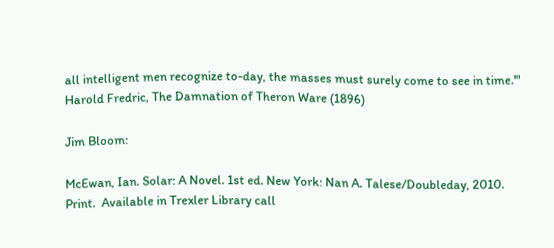all intelligent men recognize to-day, the masses must surely come to see in time.'"  Harold Fredric, The Damnation of Theron Ware (1896)

Jim Bloom:

McEwan, Ian. Solar: A Novel. 1st ed. New York: Nan A. Talese/Doubleday, 2010. Print.  Available in Trexler Library call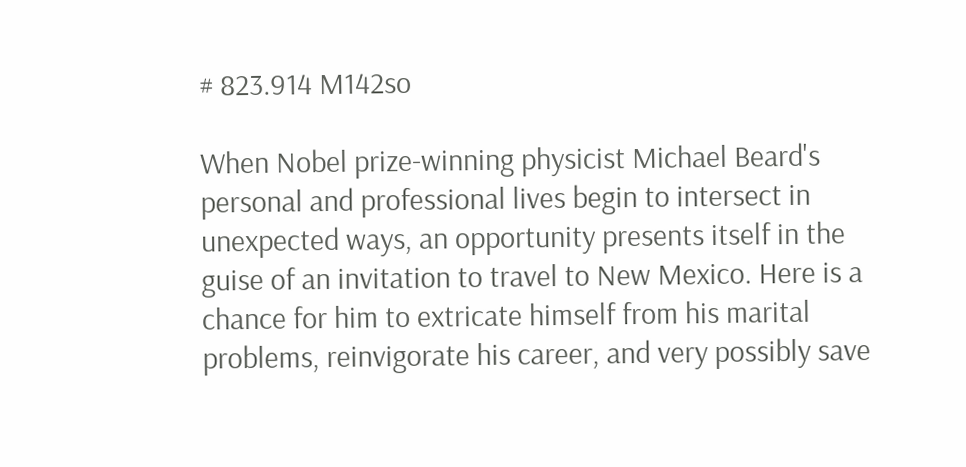# 823.914 M142so

When Nobel prize-winning physicist Michael Beard's personal and professional lives begin to intersect in unexpected ways, an opportunity presents itself in the guise of an invitation to travel to New Mexico. Here is a chance for him to extricate himself from his marital problems, reinvigorate his career, and very possibly save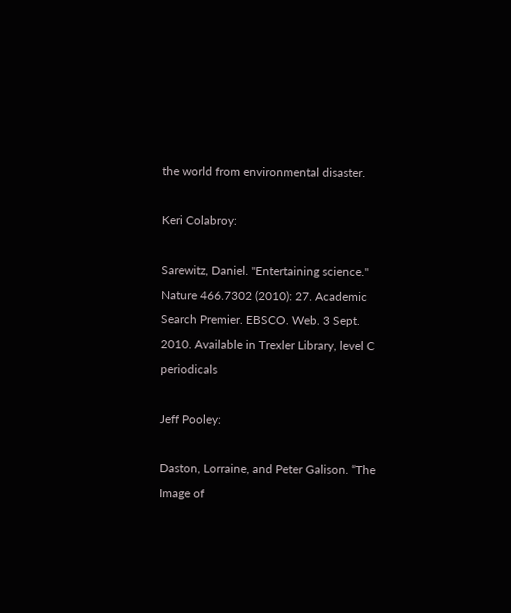the world from environmental disaster.

Keri Colabroy:

Sarewitz, Daniel. "Entertaining science." Nature 466.7302 (2010): 27. Academic Search Premier. EBSCO. Web. 3 Sept. 2010. Available in Trexler Library, level C periodicals

Jeff Pooley:

Daston, Lorraine, and Peter Galison. “The Image of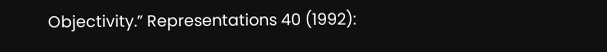Objectivity.” Representations 40 (1992):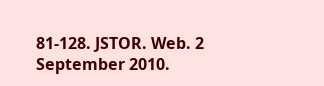81-128. JSTOR. Web. 2 September 2010.